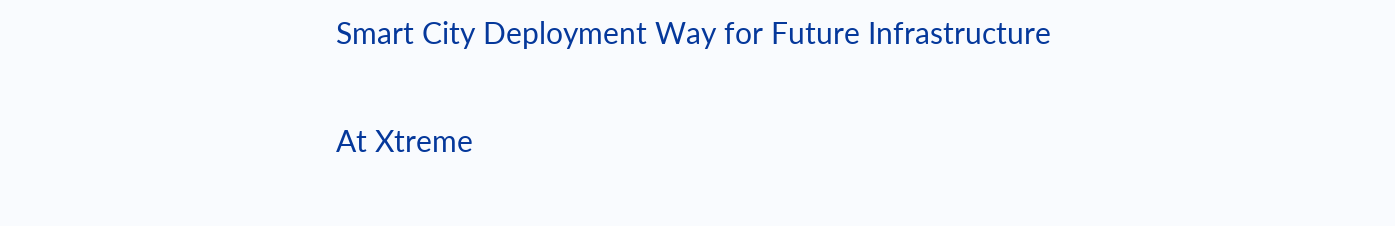Smart City Deployment Way for Future Infrastructure

At Xtreme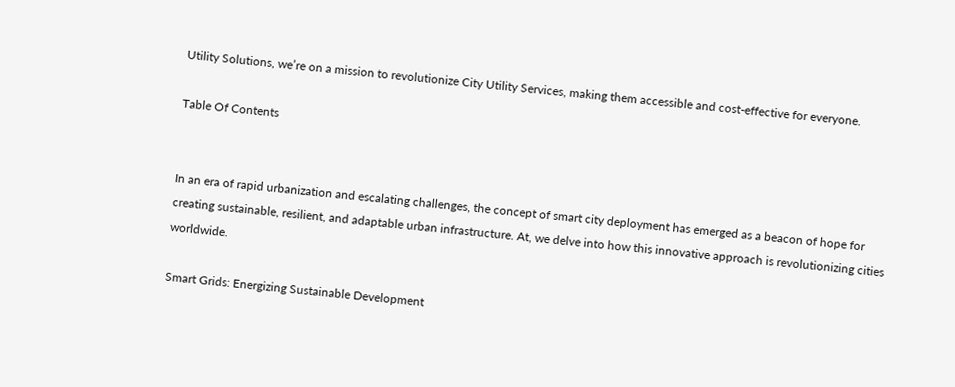Utility Solutions, we’re on a mission to revolutionize City Utility Services, making them accessible and cost-effective for everyone.

Table Of Contents


In an era of rapid urbanization and escalating challenges, the concept of smart city deployment has emerged as a beacon of hope for creating sustainable, resilient, and adaptable urban infrastructure. At, we delve into how this innovative approach is revolutionizing cities worldwide.

Smart Grids: Energizing Sustainable Development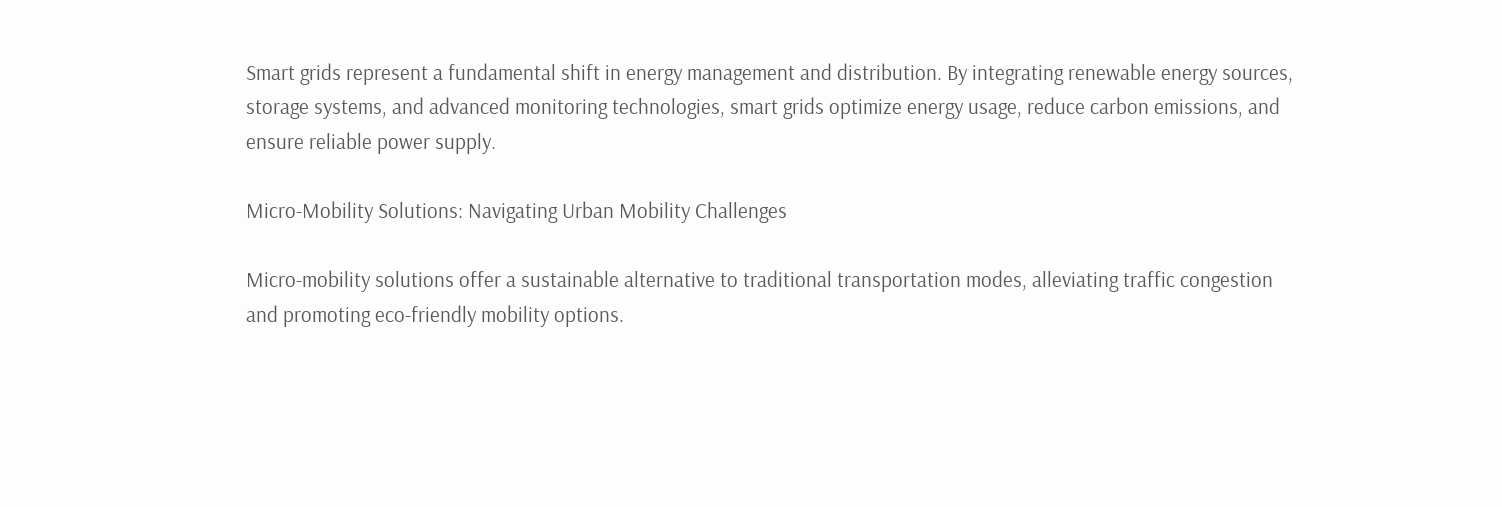Smart grids represent a fundamental shift in energy management and distribution. By integrating renewable energy sources, storage systems, and advanced monitoring technologies, smart grids optimize energy usage, reduce carbon emissions, and ensure reliable power supply.

Micro-Mobility Solutions: Navigating Urban Mobility Challenges

Micro-mobility solutions offer a sustainable alternative to traditional transportation modes, alleviating traffic congestion and promoting eco-friendly mobility options.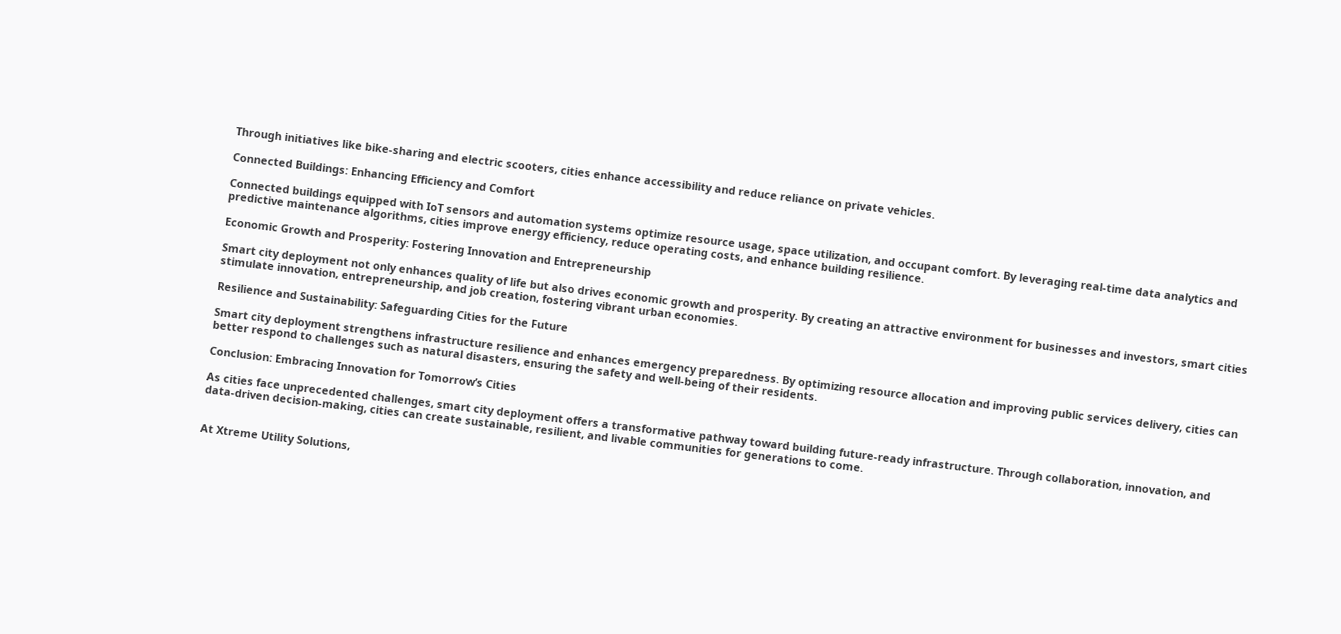Through initiatives like bike-sharing and electric scooters, cities enhance accessibility and reduce reliance on private vehicles.

Connected Buildings: Enhancing Efficiency and Comfort

Connected buildings equipped with IoT sensors and automation systems optimize resource usage, space utilization, and occupant comfort. By leveraging real-time data analytics and predictive maintenance algorithms, cities improve energy efficiency, reduce operating costs, and enhance building resilience.

Economic Growth and Prosperity: Fostering Innovation and Entrepreneurship

Smart city deployment not only enhances quality of life but also drives economic growth and prosperity. By creating an attractive environment for businesses and investors, smart cities stimulate innovation, entrepreneurship, and job creation, fostering vibrant urban economies.

Resilience and Sustainability: Safeguarding Cities for the Future

Smart city deployment strengthens infrastructure resilience and enhances emergency preparedness. By optimizing resource allocation and improving public services delivery, cities can better respond to challenges such as natural disasters, ensuring the safety and well-being of their residents.

Conclusion: Embracing Innovation for Tomorrow’s Cities

As cities face unprecedented challenges, smart city deployment offers a transformative pathway toward building future-ready infrastructure. Through collaboration, innovation, and data-driven decision-making, cities can create sustainable, resilient, and livable communities for generations to come.


At Xtreme Utility Solutions,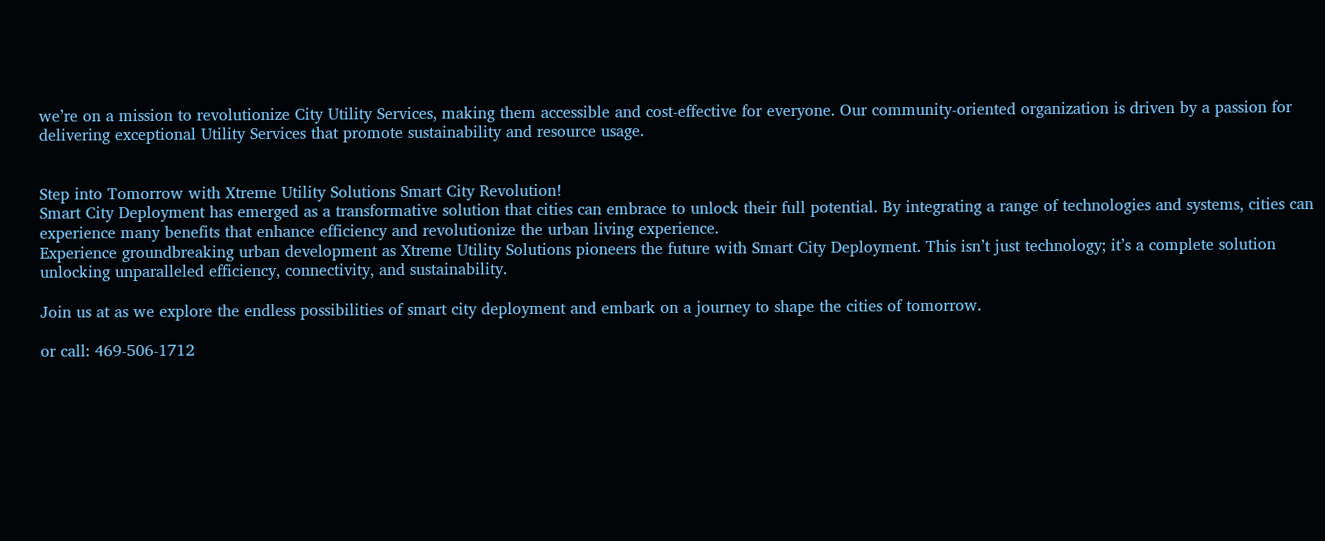we’re on a mission to revolutionize City Utility Services, making them accessible and cost-effective for everyone. Our community-oriented organization is driven by a passion for delivering exceptional Utility Services that promote sustainability and resource usage.


Step into Tomorrow with Xtreme Utility Solutions Smart City Revolution!
Smart City Deployment has emerged as a transformative solution that cities can embrace to unlock their full potential. By integrating a range of technologies and systems, cities can experience many benefits that enhance efficiency and revolutionize the urban living experience.
Experience groundbreaking urban development as Xtreme Utility Solutions pioneers the future with Smart City Deployment. This isn’t just technology; it’s a complete solution unlocking unparalleled efficiency, connectivity, and sustainability.

Join us at as we explore the endless possibilities of smart city deployment and embark on a journey to shape the cities of tomorrow.

or call: 469-506-1712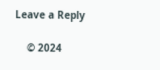Leave a Reply

    © 2024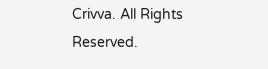Crivva. All Rights Reserved.